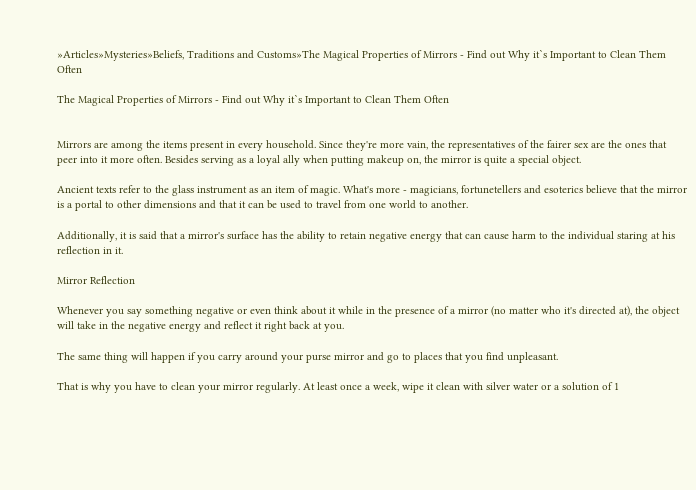»Articles»Mysteries»Beliefs, Traditions and Customs»The Magical Properties of Mirrors - Find out Why it`s Important to Clean Them Often

The Magical Properties of Mirrors - Find out Why it`s Important to Clean Them Often


Mirrors are among the items present in every household. Since they're more vain, the representatives of the fairer sex are the ones that peer into it more often. Besides serving as a loyal ally when putting makeup on, the mirror is quite a special object.

Ancient texts refer to the glass instrument as an item of magic. What's more - magicians, fortunetellers and esoterics believe that the mirror is a portal to other dimensions and that it can be used to travel from one world to another.

Additionally, it is said that a mirror's surface has the ability to retain negative energy that can cause harm to the individual staring at his reflection in it.

Mirror Reflection

Whenever you say something negative or even think about it while in the presence of a mirror (no matter who it's directed at), the object will take in the negative energy and reflect it right back at you.

The same thing will happen if you carry around your purse mirror and go to places that you find unpleasant.

That is why you have to clean your mirror regularly. At least once a week, wipe it clean with silver water or a solution of 1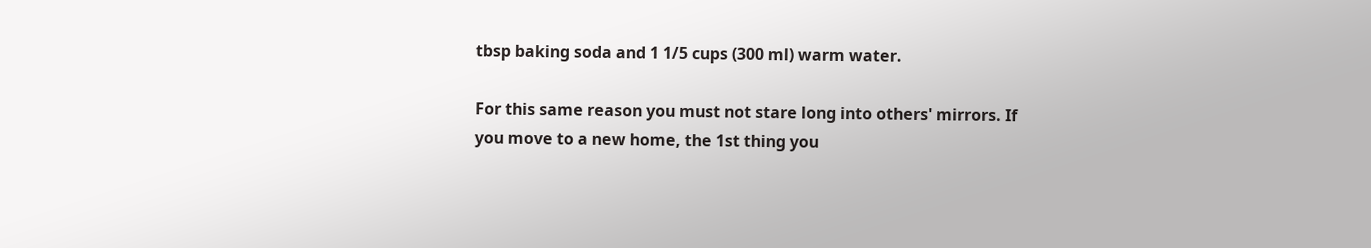tbsp baking soda and 1 1/5 cups (300 ml) warm water.

For this same reason you must not stare long into others' mirrors. If you move to a new home, the 1st thing you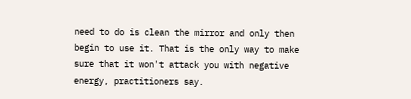need to do is clean the mirror and only then begin to use it. That is the only way to make sure that it won't attack you with negative energy, practitioners say.